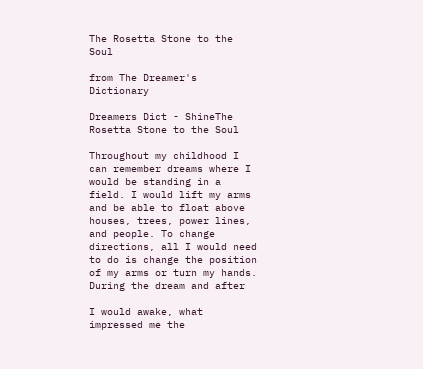The Rosetta Stone to the Soul

from The Dreamer's Dictionary

Dreamers Dict - ShineThe Rosetta Stone to the Soul

Throughout my childhood I can remember dreams where I would be standing in a field. I would lift my arms and be able to float above houses, trees, power lines, and people. To change directions, all I would need to do is change the position of my arms or turn my hands. During the dream and after

I would awake, what impressed me the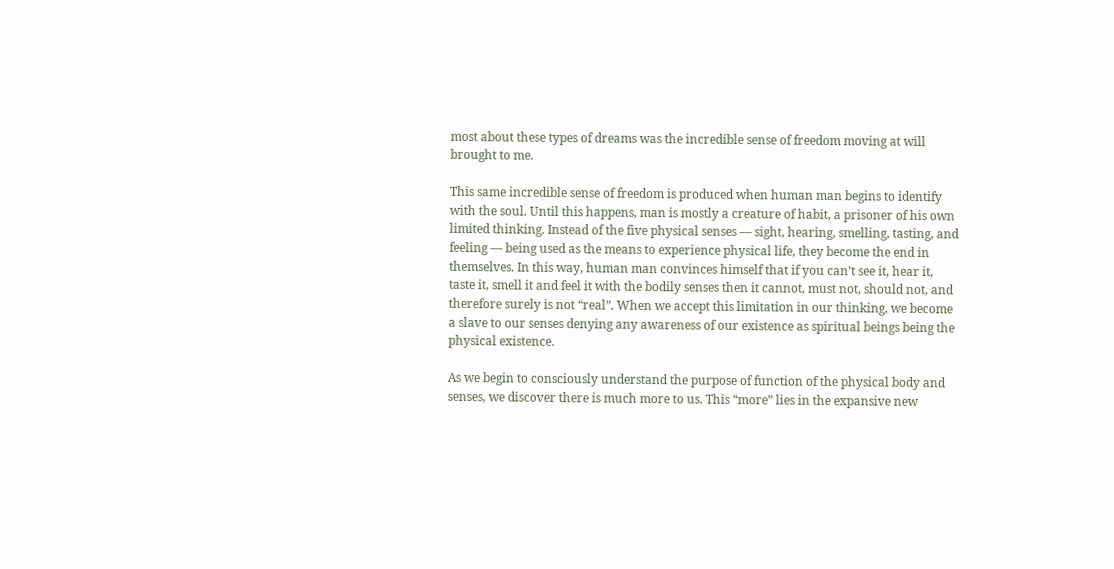most about these types of dreams was the incredible sense of freedom moving at will brought to me.

This same incredible sense of freedom is produced when human man begins to identify with the soul. Until this happens, man is mostly a creature of habit, a prisoner of his own limited thinking. Instead of the five physical senses — sight, hearing, smelling, tasting, and feeling — being used as the means to experience physical life, they become the end in themselves. In this way, human man convinces himself that if you can’t see it, hear it, taste it, smell it and feel it with the bodily senses then it cannot, must not, should not, and therefore surely is not “real”. When we accept this limitation in our thinking, we become a slave to our senses denying any awareness of our existence as spiritual beings being the physical existence.

As we begin to consciously understand the purpose of function of the physical body and senses, we discover there is much more to us. This “more” lies in the expansive new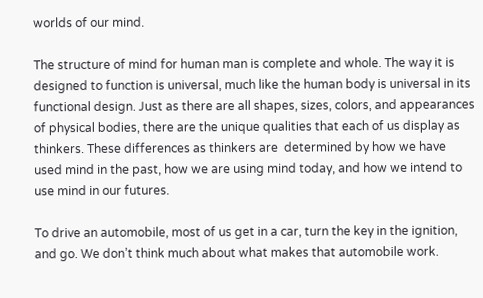worlds of our mind.

The structure of mind for human man is complete and whole. The way it is designed to function is universal, much like the human body is universal in its functional design. Just as there are all shapes, sizes, colors, and appearances of physical bodies, there are the unique qualities that each of us display as thinkers. These differences as thinkers are  determined by how we have used mind in the past, how we are using mind today, and how we intend to use mind in our futures.

To drive an automobile, most of us get in a car, turn the key in the ignition, and go. We don’t think much about what makes that automobile work.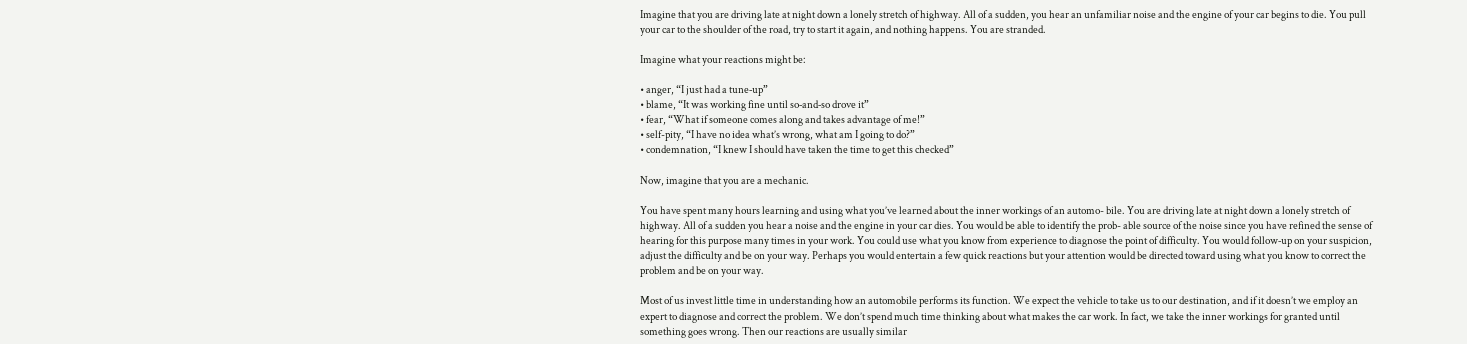Imagine that you are driving late at night down a lonely stretch of highway. All of a sudden, you hear an unfamiliar noise and the engine of your car begins to die. You pull your car to the shoulder of the road, try to start it again, and nothing happens. You are stranded.

Imagine what your reactions might be:

• anger, “I just had a tune‐up”
• blame, “It was working fine until so‐and‐so drove it”
• fear, “What if someone comes along and takes advantage of me!”
• self-pity, “I have no idea what’s wrong, what am I going to do?”
• condemnation, “I knew I should have taken the time to get this checked”

Now, imagine that you are a mechanic.

You have spent many hours learning and using what you’ve learned about the inner workings of an automo- bile. You are driving late at night down a lonely stretch of highway. All of a sudden you hear a noise and the engine in your car dies. You would be able to identify the prob- able source of the noise since you have refined the sense of hearing for this purpose many times in your work. You could use what you know from experience to diagnose the point of difficulty. You would follow‐up on your suspicion, adjust the difficulty and be on your way. Perhaps you would entertain a few quick reactions but your attention would be directed toward using what you know to correct the problem and be on your way.

Most of us invest little time in understanding how an automobile performs its function. We expect the vehicle to take us to our destination, and if it doesn’t we employ an expert to diagnose and correct the problem. We don’t spend much time thinking about what makes the car work. In fact, we take the inner workings for granted until something goes wrong. Then our reactions are usually similar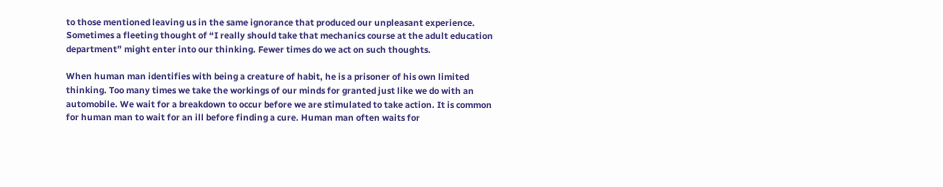to those mentioned leaving us in the same ignorance that produced our unpleasant experience. Sometimes a fleeting thought of “I really should take that mechanics course at the adult education department” might enter into our thinking. Fewer times do we act on such thoughts.

When human man identifies with being a creature of habit, he is a prisoner of his own limited thinking. Too many times we take the workings of our minds for granted just like we do with an automobile. We wait for a breakdown to occur before we are stimulated to take action. It is common for human man to wait for an ill before finding a cure. Human man often waits for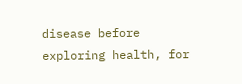disease before exploring health, for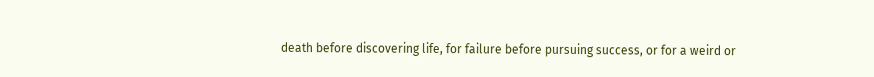death before discovering life, for failure before pursuing success, or for a weird or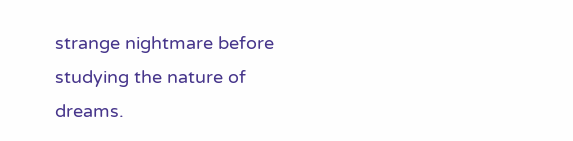strange nightmare before studying the nature of dreams.